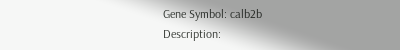Gene Symbol: calb2b
Description: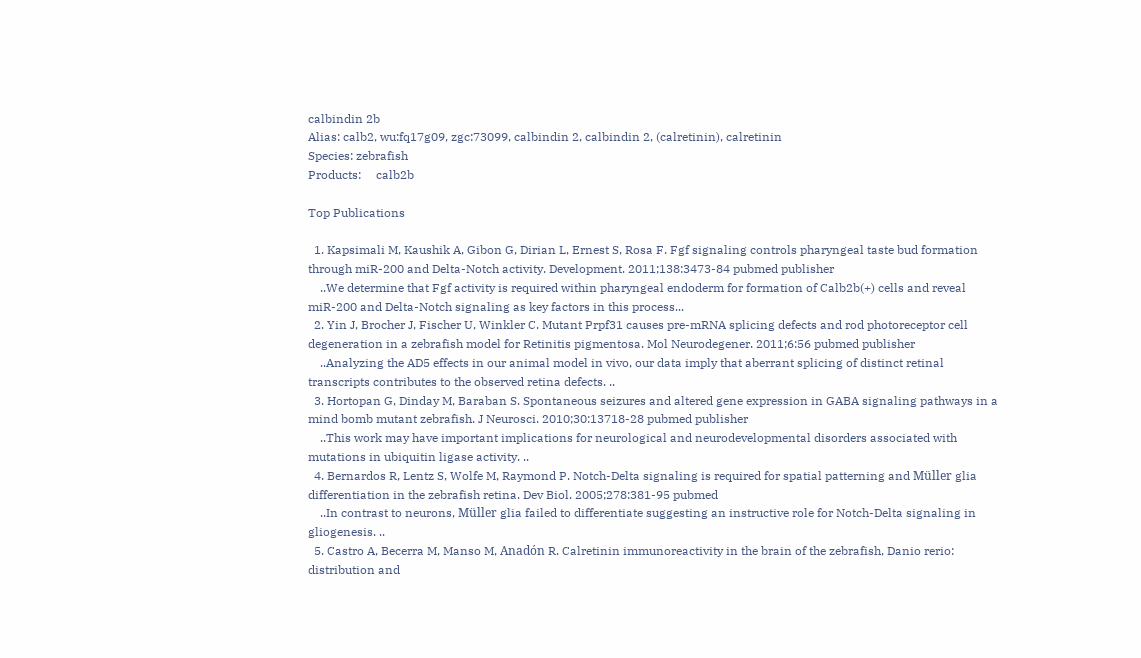calbindin 2b
Alias: calb2, wu:fq17g09, zgc:73099, calbindin 2, calbindin 2, (calretinin), calretinin
Species: zebrafish
Products:     calb2b

Top Publications

  1. Kapsimali M, Kaushik A, Gibon G, Dirian L, Ernest S, Rosa F. Fgf signaling controls pharyngeal taste bud formation through miR-200 and Delta-Notch activity. Development. 2011;138:3473-84 pubmed publisher
    ..We determine that Fgf activity is required within pharyngeal endoderm for formation of Calb2b(+) cells and reveal miR-200 and Delta-Notch signaling as key factors in this process...
  2. Yin J, Brocher J, Fischer U, Winkler C. Mutant Prpf31 causes pre-mRNA splicing defects and rod photoreceptor cell degeneration in a zebrafish model for Retinitis pigmentosa. Mol Neurodegener. 2011;6:56 pubmed publisher
    ..Analyzing the AD5 effects in our animal model in vivo, our data imply that aberrant splicing of distinct retinal transcripts contributes to the observed retina defects. ..
  3. Hortopan G, Dinday M, Baraban S. Spontaneous seizures and altered gene expression in GABA signaling pathways in a mind bomb mutant zebrafish. J Neurosci. 2010;30:13718-28 pubmed publisher
    ..This work may have important implications for neurological and neurodevelopmental disorders associated with mutations in ubiquitin ligase activity. ..
  4. Bernardos R, Lentz S, Wolfe M, Raymond P. Notch-Delta signaling is required for spatial patterning and Müller glia differentiation in the zebrafish retina. Dev Biol. 2005;278:381-95 pubmed
    ..In contrast to neurons, Müller glia failed to differentiate suggesting an instructive role for Notch-Delta signaling in gliogenesis. ..
  5. Castro A, Becerra M, Manso M, Anadón R. Calretinin immunoreactivity in the brain of the zebrafish, Danio rerio: distribution and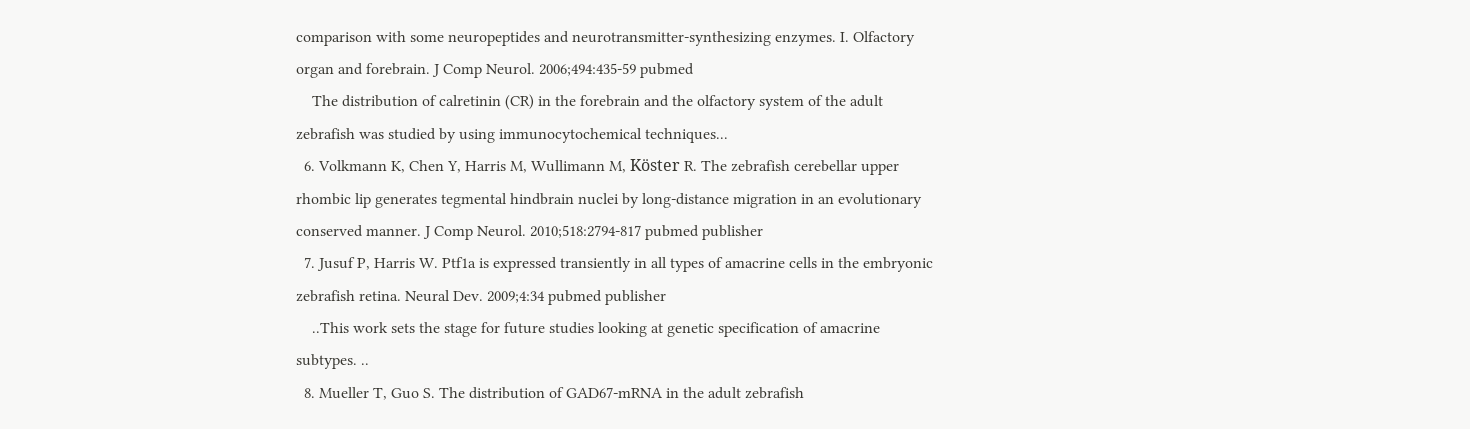comparison with some neuropeptides and neurotransmitter-synthesizing enzymes. I. Olfactory organ and forebrain. J Comp Neurol. 2006;494:435-59 pubmed
    The distribution of calretinin (CR) in the forebrain and the olfactory system of the adult zebrafish was studied by using immunocytochemical techniques...
  6. Volkmann K, Chen Y, Harris M, Wullimann M, Köster R. The zebrafish cerebellar upper rhombic lip generates tegmental hindbrain nuclei by long-distance migration in an evolutionary conserved manner. J Comp Neurol. 2010;518:2794-817 pubmed publisher
  7. Jusuf P, Harris W. Ptf1a is expressed transiently in all types of amacrine cells in the embryonic zebrafish retina. Neural Dev. 2009;4:34 pubmed publisher
    ..This work sets the stage for future studies looking at genetic specification of amacrine subtypes. ..
  8. Mueller T, Guo S. The distribution of GAD67-mRNA in the adult zebrafish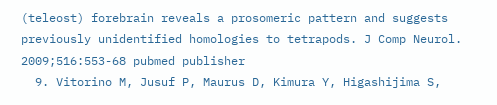(teleost) forebrain reveals a prosomeric pattern and suggests previously unidentified homologies to tetrapods. J Comp Neurol. 2009;516:553-68 pubmed publisher
  9. Vitorino M, Jusuf P, Maurus D, Kimura Y, Higashijima S,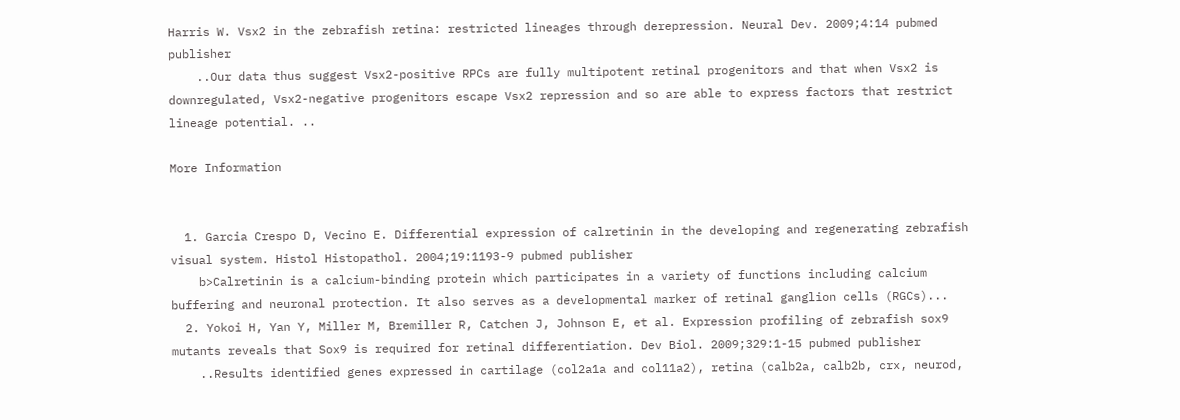Harris W. Vsx2 in the zebrafish retina: restricted lineages through derepression. Neural Dev. 2009;4:14 pubmed publisher
    ..Our data thus suggest Vsx2-positive RPCs are fully multipotent retinal progenitors and that when Vsx2 is downregulated, Vsx2-negative progenitors escape Vsx2 repression and so are able to express factors that restrict lineage potential. ..

More Information


  1. Garcia Crespo D, Vecino E. Differential expression of calretinin in the developing and regenerating zebrafish visual system. Histol Histopathol. 2004;19:1193-9 pubmed publisher
    b>Calretinin is a calcium-binding protein which participates in a variety of functions including calcium buffering and neuronal protection. It also serves as a developmental marker of retinal ganglion cells (RGCs)...
  2. Yokoi H, Yan Y, Miller M, Bremiller R, Catchen J, Johnson E, et al. Expression profiling of zebrafish sox9 mutants reveals that Sox9 is required for retinal differentiation. Dev Biol. 2009;329:1-15 pubmed publisher
    ..Results identified genes expressed in cartilage (col2a1a and col11a2), retina (calb2a, calb2b, crx, neurod,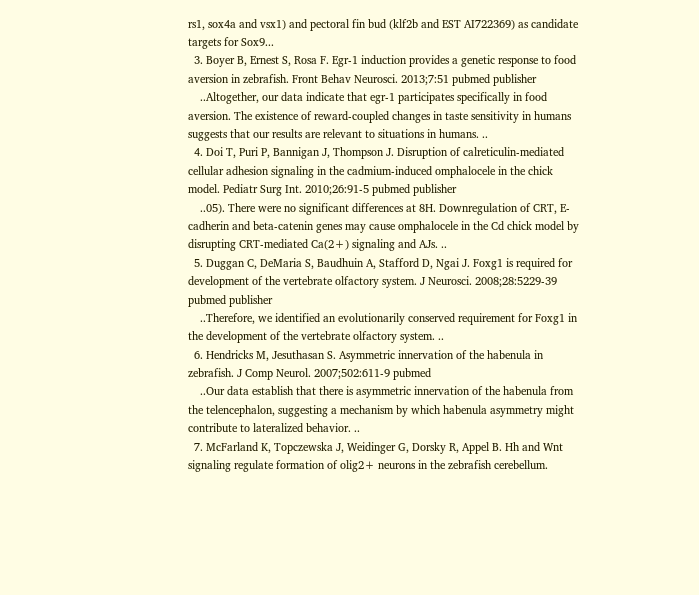rs1, sox4a and vsx1) and pectoral fin bud (klf2b and EST AI722369) as candidate targets for Sox9...
  3. Boyer B, Ernest S, Rosa F. Egr-1 induction provides a genetic response to food aversion in zebrafish. Front Behav Neurosci. 2013;7:51 pubmed publisher
    ..Altogether, our data indicate that egr-1 participates specifically in food aversion. The existence of reward-coupled changes in taste sensitivity in humans suggests that our results are relevant to situations in humans. ..
  4. Doi T, Puri P, Bannigan J, Thompson J. Disruption of calreticulin-mediated cellular adhesion signaling in the cadmium-induced omphalocele in the chick model. Pediatr Surg Int. 2010;26:91-5 pubmed publisher
    ..05). There were no significant differences at 8H. Downregulation of CRT, E-cadherin and beta-catenin genes may cause omphalocele in the Cd chick model by disrupting CRT-mediated Ca(2+) signaling and AJs. ..
  5. Duggan C, DeMaria S, Baudhuin A, Stafford D, Ngai J. Foxg1 is required for development of the vertebrate olfactory system. J Neurosci. 2008;28:5229-39 pubmed publisher
    ..Therefore, we identified an evolutionarily conserved requirement for Foxg1 in the development of the vertebrate olfactory system. ..
  6. Hendricks M, Jesuthasan S. Asymmetric innervation of the habenula in zebrafish. J Comp Neurol. 2007;502:611-9 pubmed
    ..Our data establish that there is asymmetric innervation of the habenula from the telencephalon, suggesting a mechanism by which habenula asymmetry might contribute to lateralized behavior. ..
  7. McFarland K, Topczewska J, Weidinger G, Dorsky R, Appel B. Hh and Wnt signaling regulate formation of olig2+ neurons in the zebrafish cerebellum.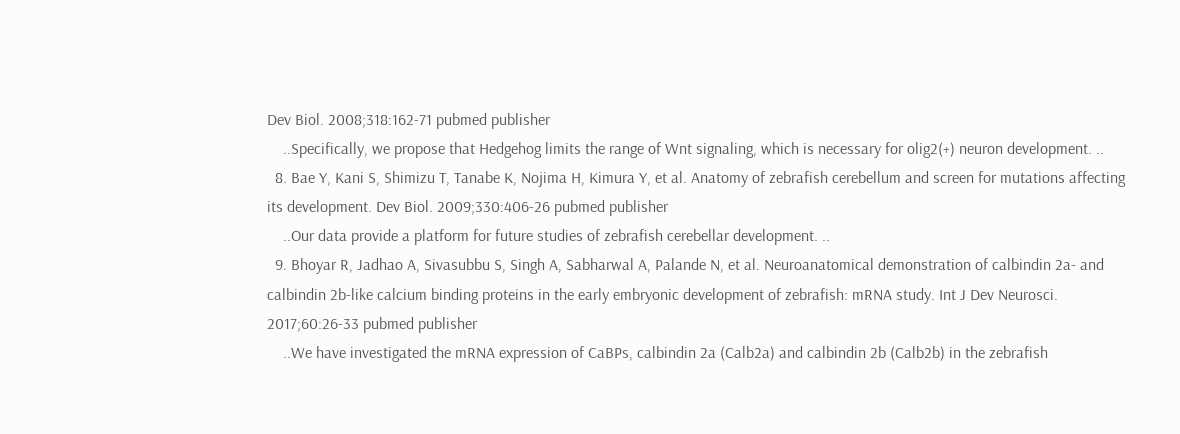Dev Biol. 2008;318:162-71 pubmed publisher
    ..Specifically, we propose that Hedgehog limits the range of Wnt signaling, which is necessary for olig2(+) neuron development. ..
  8. Bae Y, Kani S, Shimizu T, Tanabe K, Nojima H, Kimura Y, et al. Anatomy of zebrafish cerebellum and screen for mutations affecting its development. Dev Biol. 2009;330:406-26 pubmed publisher
    ..Our data provide a platform for future studies of zebrafish cerebellar development. ..
  9. Bhoyar R, Jadhao A, Sivasubbu S, Singh A, Sabharwal A, Palande N, et al. Neuroanatomical demonstration of calbindin 2a- and calbindin 2b-like calcium binding proteins in the early embryonic development of zebrafish: mRNA study. Int J Dev Neurosci. 2017;60:26-33 pubmed publisher
    ..We have investigated the mRNA expression of CaBPs, calbindin 2a (Calb2a) and calbindin 2b (Calb2b) in the zebrafish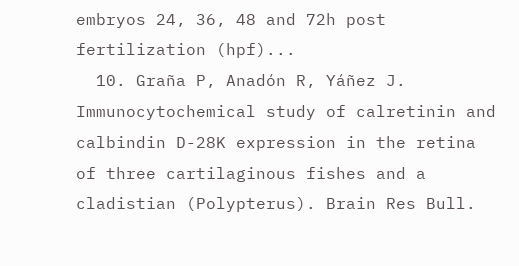embryos 24, 36, 48 and 72h post fertilization (hpf)...
  10. Graña P, Anadón R, Yáñez J. Immunocytochemical study of calretinin and calbindin D-28K expression in the retina of three cartilaginous fishes and a cladistian (Polypterus). Brain Res Bull.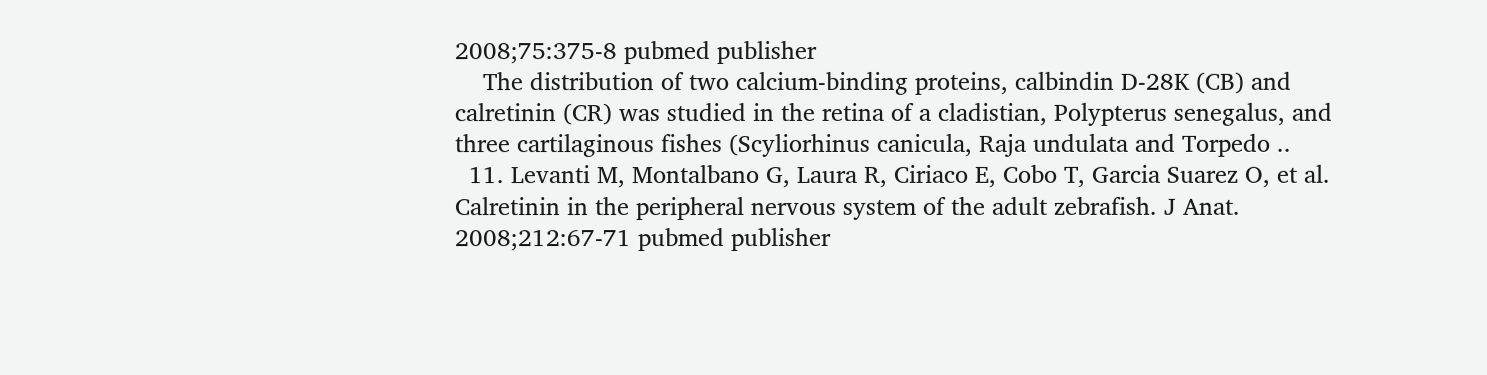2008;75:375-8 pubmed publisher
    The distribution of two calcium-binding proteins, calbindin D-28K (CB) and calretinin (CR) was studied in the retina of a cladistian, Polypterus senegalus, and three cartilaginous fishes (Scyliorhinus canicula, Raja undulata and Torpedo ..
  11. Levanti M, Montalbano G, Laura R, Ciriaco E, Cobo T, Garcia Suarez O, et al. Calretinin in the peripheral nervous system of the adult zebrafish. J Anat. 2008;212:67-71 pubmed publisher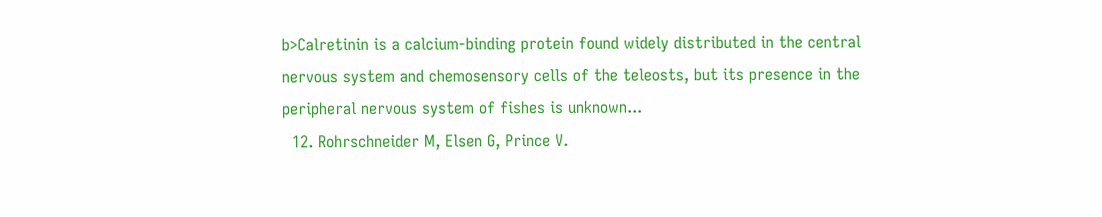b>Calretinin is a calcium-binding protein found widely distributed in the central nervous system and chemosensory cells of the teleosts, but its presence in the peripheral nervous system of fishes is unknown...
  12. Rohrschneider M, Elsen G, Prince V.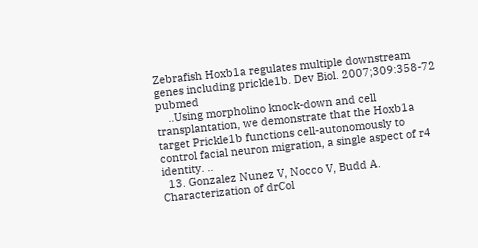Zebrafish Hoxb1a regulates multiple downstream genes including prickle1b. Dev Biol. 2007;309:358-72 pubmed
    ..Using morpholino knock-down and cell transplantation, we demonstrate that the Hoxb1a target Prickle1b functions cell-autonomously to control facial neuron migration, a single aspect of r4 identity. ..
  13. Gonzalez Nunez V, Nocco V, Budd A. Characterization of drCol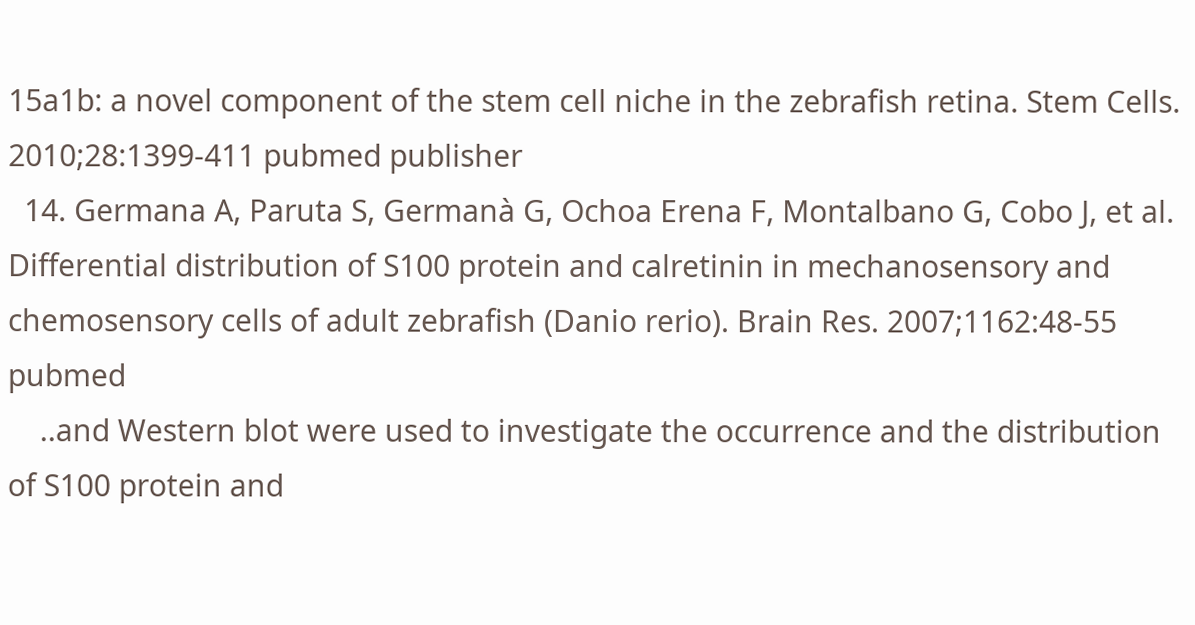15a1b: a novel component of the stem cell niche in the zebrafish retina. Stem Cells. 2010;28:1399-411 pubmed publisher
  14. Germana A, Paruta S, Germanà G, Ochoa Erena F, Montalbano G, Cobo J, et al. Differential distribution of S100 protein and calretinin in mechanosensory and chemosensory cells of adult zebrafish (Danio rerio). Brain Res. 2007;1162:48-55 pubmed
    ..and Western blot were used to investigate the occurrence and the distribution of S100 protein and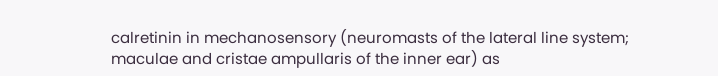calretinin in mechanosensory (neuromasts of the lateral line system; maculae and cristae ampullaris of the inner ear) as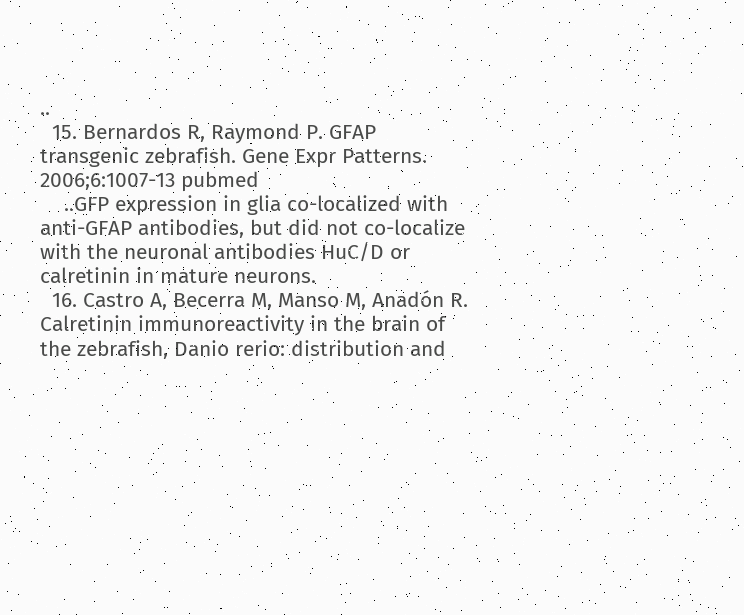..
  15. Bernardos R, Raymond P. GFAP transgenic zebrafish. Gene Expr Patterns. 2006;6:1007-13 pubmed
    ..GFP expression in glia co-localized with anti-GFAP antibodies, but did not co-localize with the neuronal antibodies HuC/D or calretinin in mature neurons.
  16. Castro A, Becerra M, Manso M, Anadón R. Calretinin immunoreactivity in the brain of the zebrafish, Danio rerio: distribution and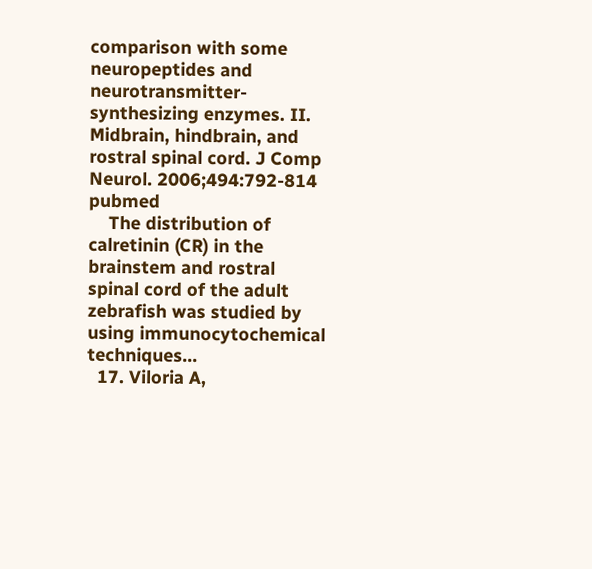comparison with some neuropeptides and neurotransmitter-synthesizing enzymes. II. Midbrain, hindbrain, and rostral spinal cord. J Comp Neurol. 2006;494:792-814 pubmed
    The distribution of calretinin (CR) in the brainstem and rostral spinal cord of the adult zebrafish was studied by using immunocytochemical techniques...
  17. Viloria A,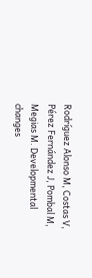Rodríguez Alonso M, Costas V, Pérez Fernández J, Pombal M, Megias M. Developmental changes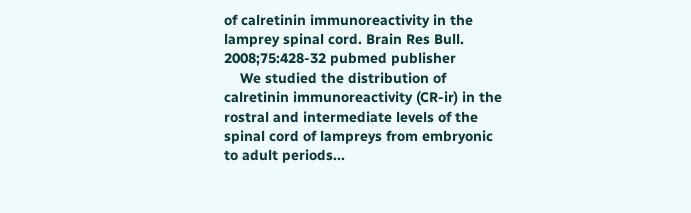of calretinin immunoreactivity in the lamprey spinal cord. Brain Res Bull. 2008;75:428-32 pubmed publisher
    We studied the distribution of calretinin immunoreactivity (CR-ir) in the rostral and intermediate levels of the spinal cord of lampreys from embryonic to adult periods...